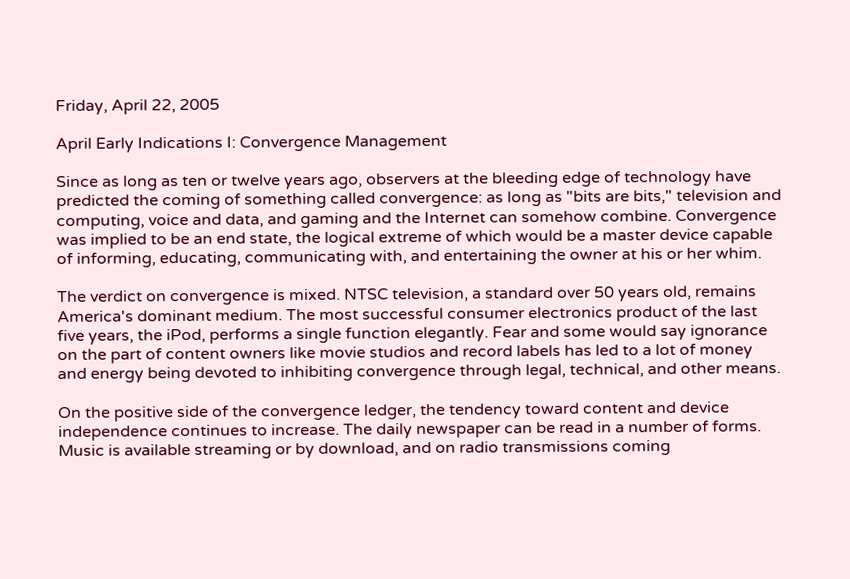Friday, April 22, 2005

April Early Indications I: Convergence Management

Since as long as ten or twelve years ago, observers at the bleeding edge of technology have predicted the coming of something called convergence: as long as "bits are bits," television and computing, voice and data, and gaming and the Internet can somehow combine. Convergence was implied to be an end state, the logical extreme of which would be a master device capable of informing, educating, communicating with, and entertaining the owner at his or her whim.

The verdict on convergence is mixed. NTSC television, a standard over 50 years old, remains America's dominant medium. The most successful consumer electronics product of the last five years, the iPod, performs a single function elegantly. Fear and some would say ignorance on the part of content owners like movie studios and record labels has led to a lot of money and energy being devoted to inhibiting convergence through legal, technical, and other means.

On the positive side of the convergence ledger, the tendency toward content and device independence continues to increase. The daily newspaper can be read in a number of forms. Music is available streaming or by download, and on radio transmissions coming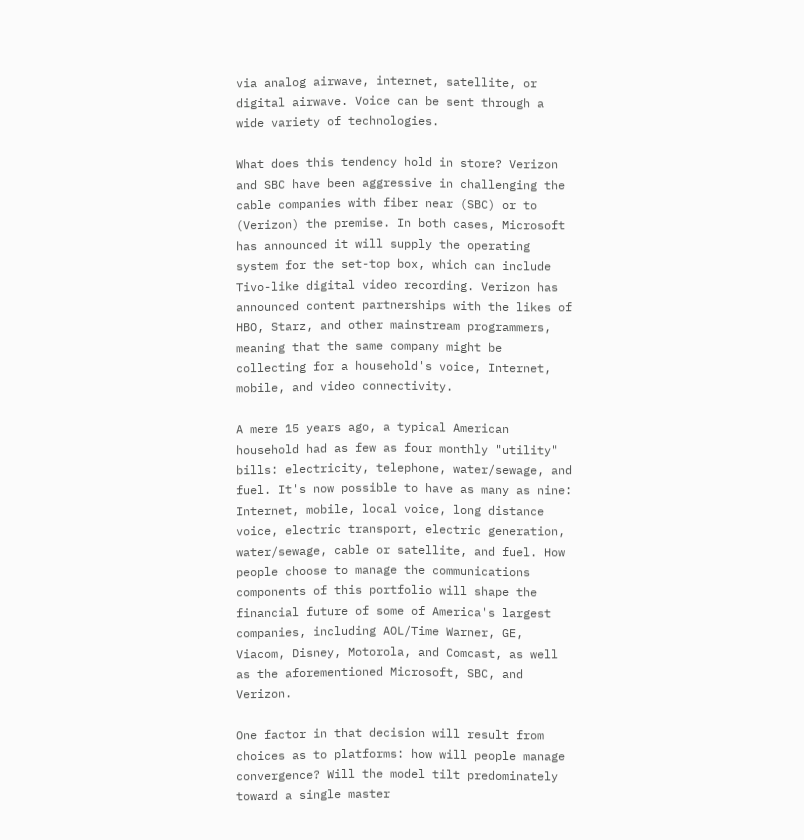via analog airwave, internet, satellite, or digital airwave. Voice can be sent through a wide variety of technologies.

What does this tendency hold in store? Verizon and SBC have been aggressive in challenging the cable companies with fiber near (SBC) or to (Verizon) the premise. In both cases, Microsoft has announced it will supply the operating system for the set-top box, which can include Tivo-like digital video recording. Verizon has announced content partnerships with the likes of HBO, Starz, and other mainstream programmers, meaning that the same company might be collecting for a household's voice, Internet, mobile, and video connectivity.

A mere 15 years ago, a typical American household had as few as four monthly "utility" bills: electricity, telephone, water/sewage, and fuel. It's now possible to have as many as nine: Internet, mobile, local voice, long distance voice, electric transport, electric generation, water/sewage, cable or satellite, and fuel. How people choose to manage the communications components of this portfolio will shape the financial future of some of America's largest companies, including AOL/Time Warner, GE, Viacom, Disney, Motorola, and Comcast, as well as the aforementioned Microsoft, SBC, and Verizon.

One factor in that decision will result from choices as to platforms: how will people manage convergence? Will the model tilt predominately toward a single master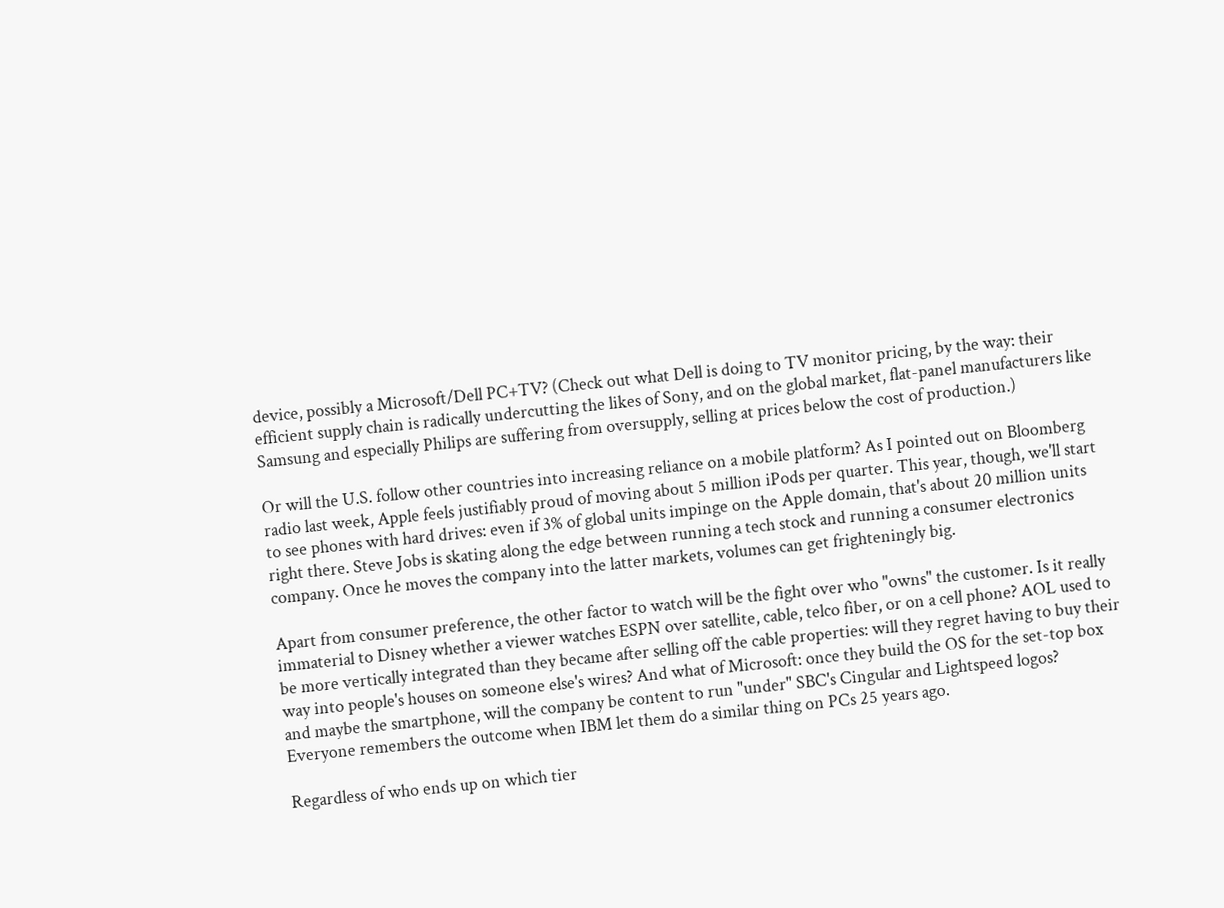device, possibly a Microsoft/Dell PC+TV? (Check out what Dell is doing to TV monitor pricing, by the way: their efficient supply chain is radically undercutting the likes of Sony, and on the global market, flat-panel manufacturers like Samsung and especially Philips are suffering from oversupply, selling at prices below the cost of production.)

Or will the U.S. follow other countries into increasing reliance on a mobile platform? As I pointed out on Bloomberg radio last week, Apple feels justifiably proud of moving about 5 million iPods per quarter. This year, though, we'll start to see phones with hard drives: even if 3% of global units impinge on the Apple domain, that's about 20 million units right there. Steve Jobs is skating along the edge between running a tech stock and running a consumer electronics company. Once he moves the company into the latter markets, volumes can get frighteningly big.

Apart from consumer preference, the other factor to watch will be the fight over who "owns" the customer. Is it really immaterial to Disney whether a viewer watches ESPN over satellite, cable, telco fiber, or on a cell phone? AOL used to be more vertically integrated than they became after selling off the cable properties: will they regret having to buy their way into people's houses on someone else's wires? And what of Microsoft: once they build the OS for the set-top box and maybe the smartphone, will the company be content to run "under" SBC's Cingular and Lightspeed logos? Everyone remembers the outcome when IBM let them do a similar thing on PCs 25 years ago.

Regardless of who ends up on which tier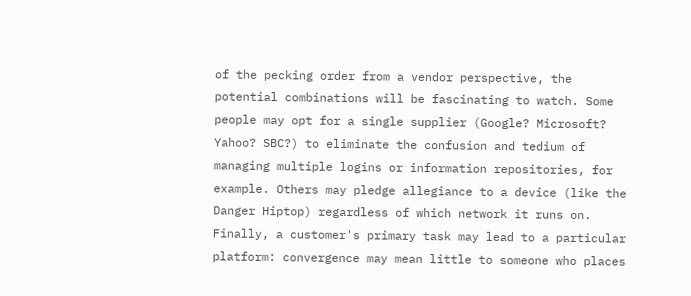of the pecking order from a vendor perspective, the potential combinations will be fascinating to watch. Some people may opt for a single supplier (Google? Microsoft? Yahoo? SBC?) to eliminate the confusion and tedium of managing multiple logins or information repositories, for example. Others may pledge allegiance to a device (like the Danger Hiptop) regardless of which network it runs on. Finally, a customer's primary task may lead to a particular platform: convergence may mean little to someone who places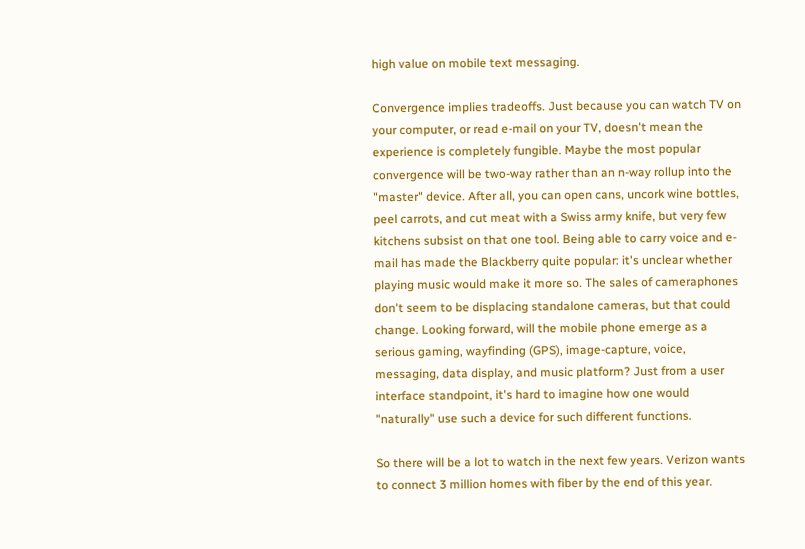high value on mobile text messaging.

Convergence implies tradeoffs. Just because you can watch TV on your computer, or read e-mail on your TV, doesn't mean the experience is completely fungible. Maybe the most popular convergence will be two-way rather than an n-way rollup into the "master" device. After all, you can open cans, uncork wine bottles, peel carrots, and cut meat with a Swiss army knife, but very few kitchens subsist on that one tool. Being able to carry voice and e-mail has made the Blackberry quite popular: it's unclear whether playing music would make it more so. The sales of cameraphones don't seem to be displacing standalone cameras, but that could change. Looking forward, will the mobile phone emerge as a serious gaming, wayfinding (GPS), image-capture, voice, messaging, data display, and music platform? Just from a user interface standpoint, it's hard to imagine how one would "naturally" use such a device for such different functions.

So there will be a lot to watch in the next few years. Verizon wants to connect 3 million homes with fiber by the end of this year.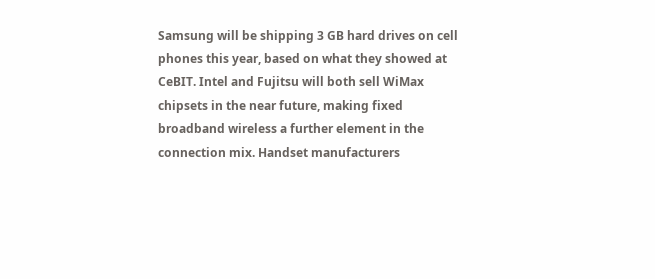Samsung will be shipping 3 GB hard drives on cell phones this year, based on what they showed at CeBIT. Intel and Fujitsu will both sell WiMax chipsets in the near future, making fixed broadband wireless a further element in the connection mix. Handset manufacturers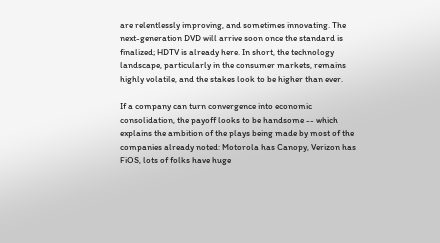are relentlessly improving, and sometimes innovating. The next-generation DVD will arrive soon once the standard is finalized; HDTV is already here. In short, the technology landscape, particularly in the consumer markets, remains highly volatile, and the stakes look to be higher than ever.

If a company can turn convergence into economic consolidation, the payoff looks to be handsome -- which explains the ambition of the plays being made by most of the companies already noted: Motorola has Canopy, Verizon has FiOS, lots of folks have huge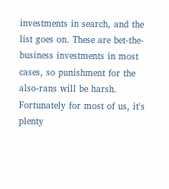investments in search, and the list goes on. These are bet-the-business investments in most cases, so punishment for the also-rans will be harsh. Fortunately for most of us, it's plenty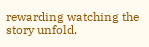rewarding watching the story unfold.